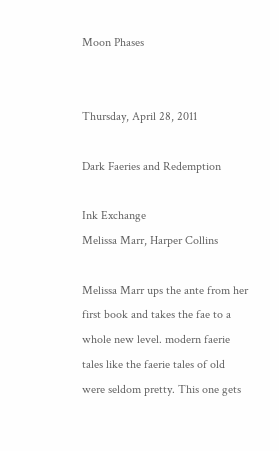Moon Phases


Thursday, April 28, 2011

Dark Faeries and Redemption

Ink Exchange
Melissa Marr, Harper Collins

Melissa Marr ups the ante from her first book and takes the fae to a whole new level. modern faerie tales like the faerie tales of old were seldom pretty. This one gets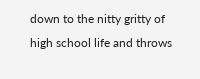down to the nitty gritty of high school life and throws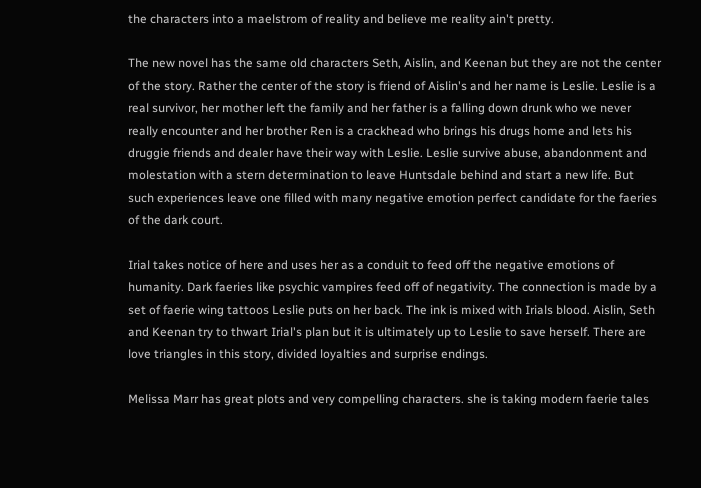the characters into a maelstrom of reality and believe me reality ain't pretty.

The new novel has the same old characters Seth, Aislin, and Keenan but they are not the center of the story. Rather the center of the story is friend of Aislin's and her name is Leslie. Leslie is a real survivor, her mother left the family and her father is a falling down drunk who we never really encounter and her brother Ren is a crackhead who brings his drugs home and lets his druggie friends and dealer have their way with Leslie. Leslie survive abuse, abandonment and molestation with a stern determination to leave Huntsdale behind and start a new life. But such experiences leave one filled with many negative emotion perfect candidate for the faeries of the dark court.

Irial takes notice of here and uses her as a conduit to feed off the negative emotions of humanity. Dark faeries like psychic vampires feed off of negativity. The connection is made by a set of faerie wing tattoos Leslie puts on her back. The ink is mixed with Irials blood. Aislin, Seth and Keenan try to thwart Irial's plan but it is ultimately up to Leslie to save herself. There are love triangles in this story, divided loyalties and surprise endings.

Melissa Marr has great plots and very compelling characters. she is taking modern faerie tales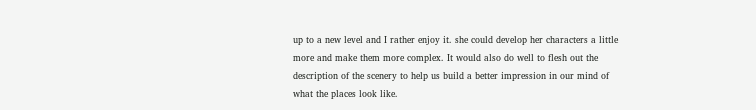up to a new level and I rather enjoy it. she could develop her characters a little more and make them more complex. It would also do well to flesh out the description of the scenery to help us build a better impression in our mind of what the places look like.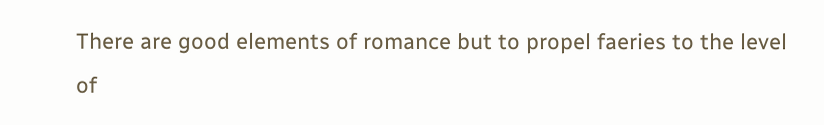There are good elements of romance but to propel faeries to the level of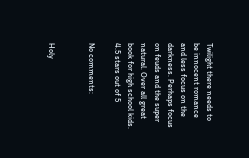Twilight there needs to be innocent romance and less focus on the darkness. Perhaps focus on feuds and the super natural. Over all great book for high school kids. 4.5 stars out of 5

No comments:


Holy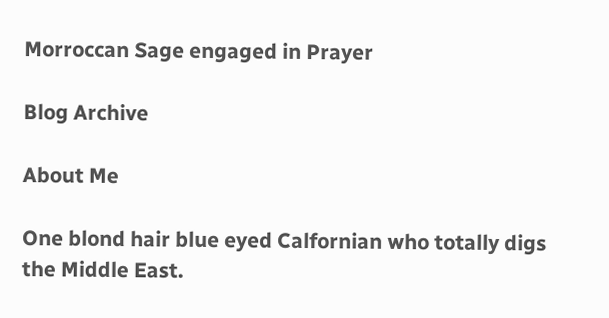Morroccan Sage engaged in Prayer

Blog Archive

About Me

One blond hair blue eyed Calfornian who totally digs the Middle East.